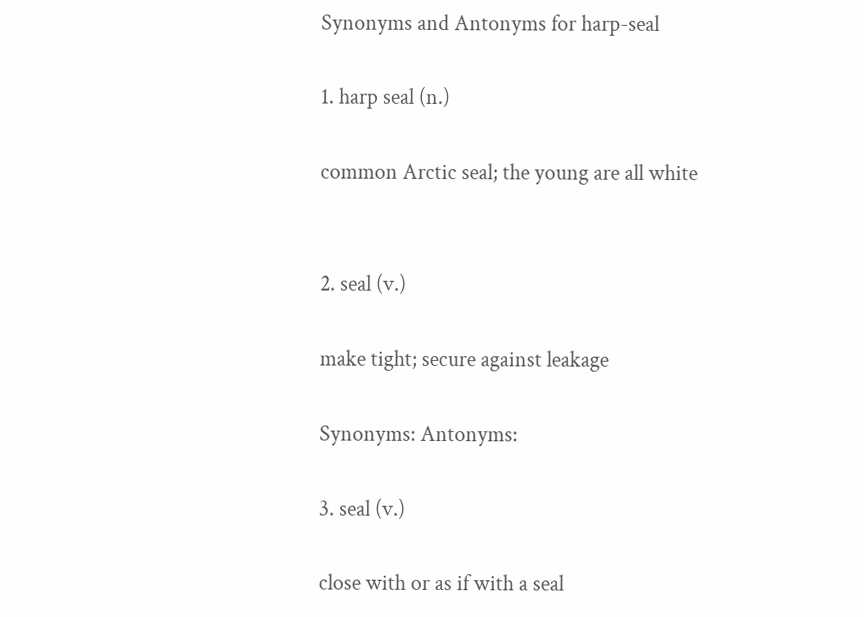Synonyms and Antonyms for harp-seal

1. harp seal (n.)

common Arctic seal; the young are all white


2. seal (v.)

make tight; secure against leakage

Synonyms: Antonyms:

3. seal (v.)

close with or as if with a seal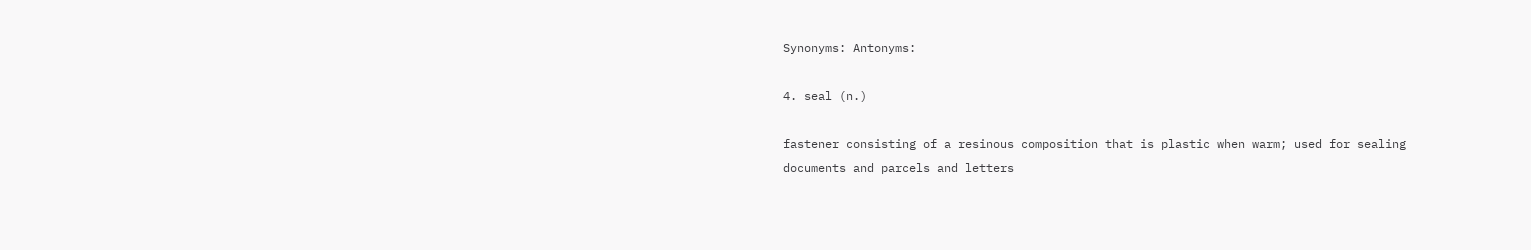Synonyms: Antonyms:

4. seal (n.)

fastener consisting of a resinous composition that is plastic when warm; used for sealing documents and parcels and letters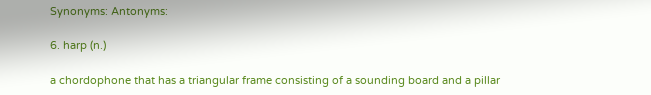Synonyms: Antonyms:

6. harp (n.)

a chordophone that has a triangular frame consisting of a sounding board and a pillar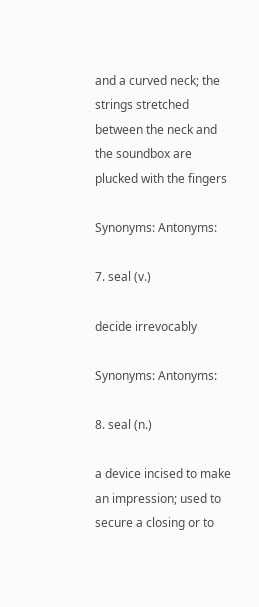and a curved neck; the strings stretched between the neck and the soundbox are plucked with the fingers

Synonyms: Antonyms:

7. seal (v.)

decide irrevocably

Synonyms: Antonyms:

8. seal (n.)

a device incised to make an impression; used to secure a closing or to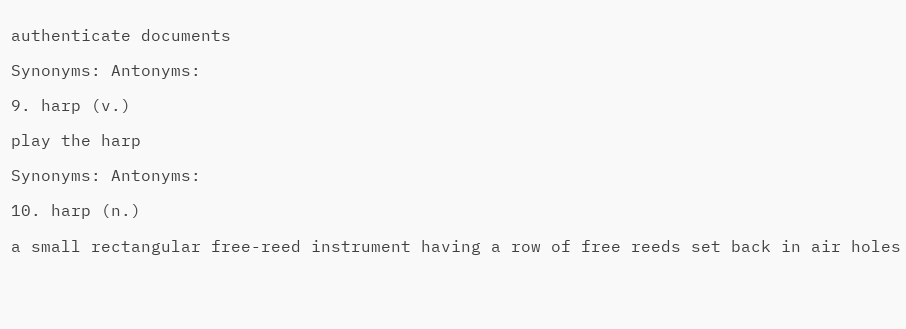authenticate documents

Synonyms: Antonyms:

9. harp (v.)

play the harp

Synonyms: Antonyms:

10. harp (n.)

a small rectangular free-reed instrument having a row of free reeds set back in air holes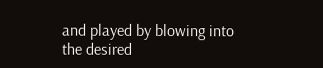and played by blowing into the desired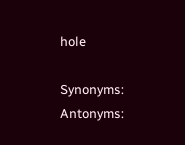hole

Synonyms: Antonyms: